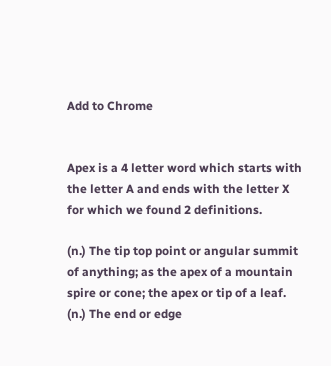Add to Chrome


Apex is a 4 letter word which starts with the letter A and ends with the letter X for which we found 2 definitions.

(n.) The tip top point or angular summit of anything; as the apex of a mountain spire or cone; the apex or tip of a leaf.
(n.) The end or edge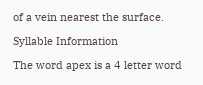of a vein nearest the surface.

Syllable Information

The word apex is a 4 letter word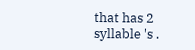that has 2 syllable 's .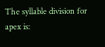The syllable division for apex is: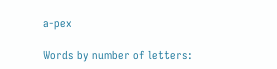a-pex

Words by number of letters: